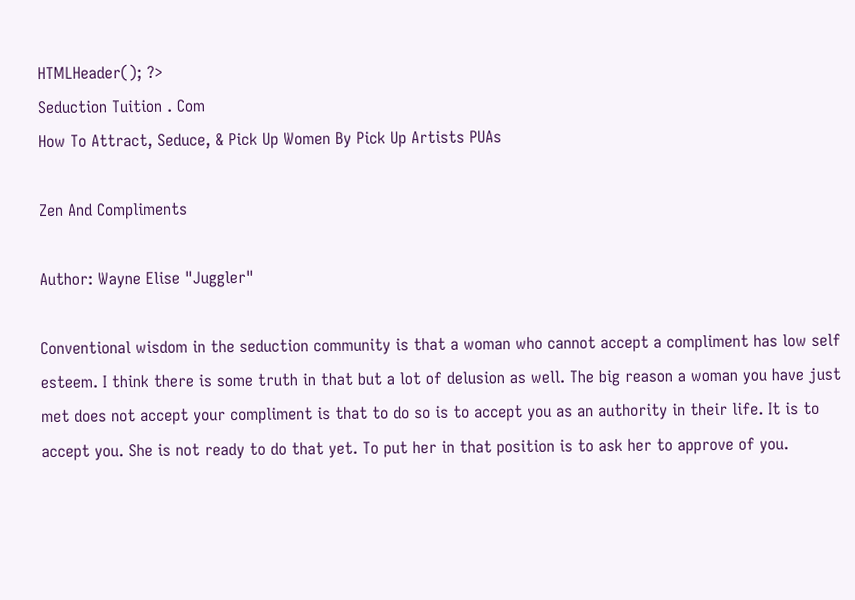HTMLHeader(); ?>
Seduction Tuition . Com
How To Attract, Seduce, & Pick Up Women By Pick Up Artists PUAs

Zen And Compliments

Author: Wayne Elise "Juggler"

Conventional wisdom in the seduction community is that a woman who cannot accept a compliment has low self esteem. I think there is some truth in that but a lot of delusion as well. The big reason a woman you have just met does not accept your compliment is that to do so is to accept you as an authority in their life. It is to accept you. She is not ready to do that yet. To put her in that position is to ask her to approve of you.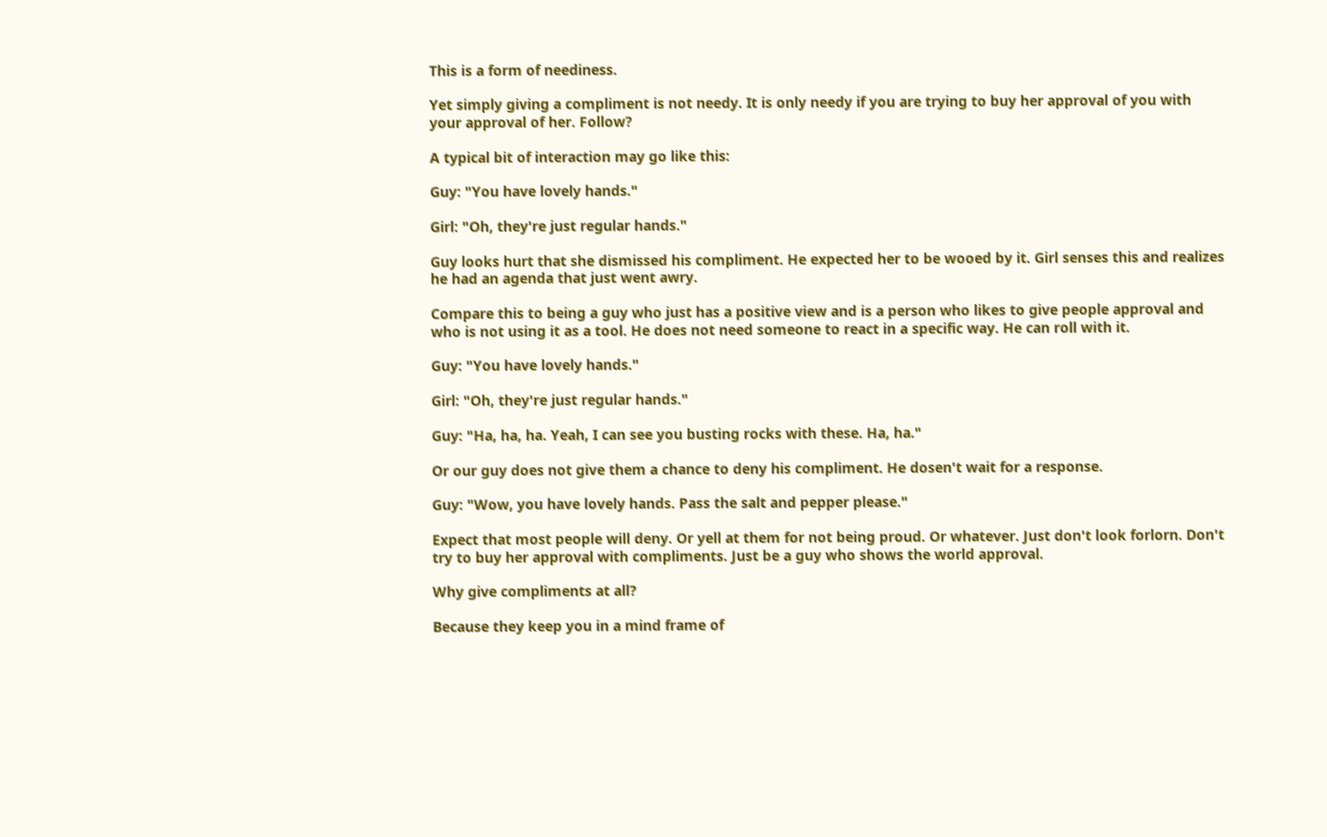This is a form of neediness.

Yet simply giving a compliment is not needy. It is only needy if you are trying to buy her approval of you with your approval of her. Follow?

A typical bit of interaction may go like this:

Guy: "You have lovely hands."

Girl: "Oh, they're just regular hands."

Guy looks hurt that she dismissed his compliment. He expected her to be wooed by it. Girl senses this and realizes he had an agenda that just went awry.

Compare this to being a guy who just has a positive view and is a person who likes to give people approval and who is not using it as a tool. He does not need someone to react in a specific way. He can roll with it.

Guy: "You have lovely hands."

Girl: "Oh, they're just regular hands."

Guy: "Ha, ha, ha. Yeah, I can see you busting rocks with these. Ha, ha."

Or our guy does not give them a chance to deny his compliment. He dosen't wait for a response.

Guy: "Wow, you have lovely hands. Pass the salt and pepper please."

Expect that most people will deny. Or yell at them for not being proud. Or whatever. Just don't look forlorn. Don't try to buy her approval with compliments. Just be a guy who shows the world approval.

Why give compliments at all?

Because they keep you in a mind frame of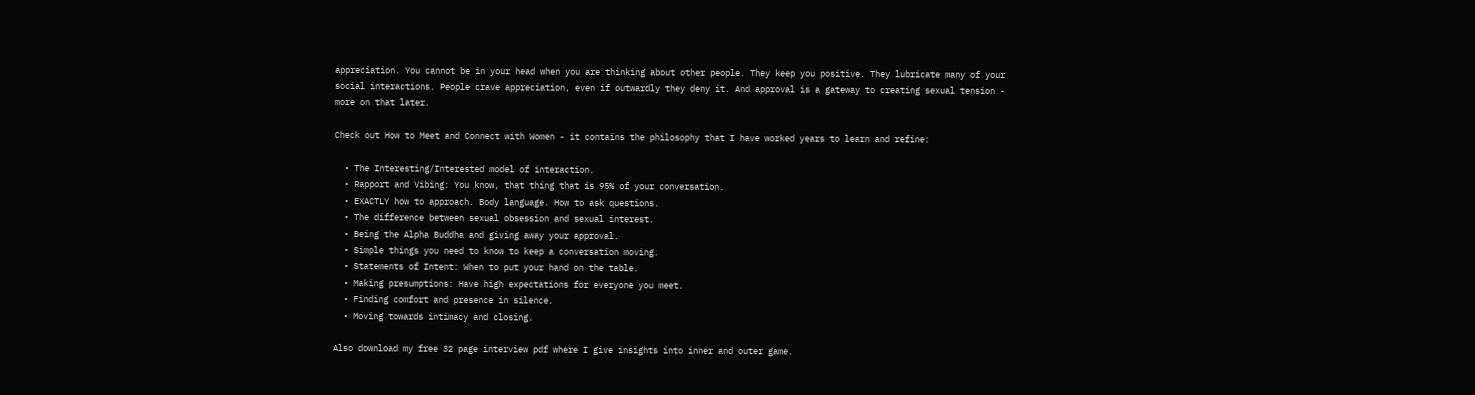appreciation. You cannot be in your head when you are thinking about other people. They keep you positive. They lubricate many of your social interactions. People crave appreciation, even if outwardly they deny it. And approval is a gateway to creating sexual tension - more on that later.

Check out How to Meet and Connect with Women - it contains the philosophy that I have worked years to learn and refine:

  • The Interesting/Interested model of interaction.
  • Rapport and Vibing: You know, that thing that is 95% of your conversation.
  • EXACTLY how to approach. Body language. How to ask questions.
  • The difference between sexual obsession and sexual interest.
  • Being the Alpha Buddha and giving away your approval.
  • Simple things you need to know to keep a conversation moving.
  • Statements of Intent: When to put your hand on the table.
  • Making presumptions: Have high expectations for everyone you meet.
  • Finding comfort and presence in silence.
  • Moving towards intimacy and closing.

Also download my free 32 page interview pdf where I give insights into inner and outer game.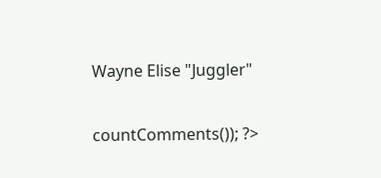Wayne Elise "Juggler"

countComments()); ?>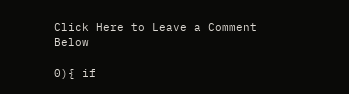Click Here to Leave a Comment Below

0){ if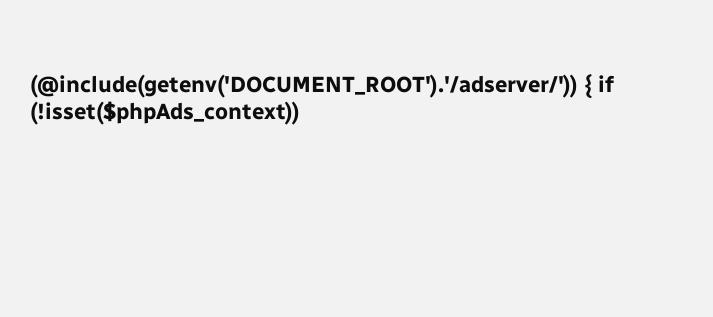(@include(getenv('DOCUMENT_ROOT').'/adserver/')) { if (!isset($phpAds_context))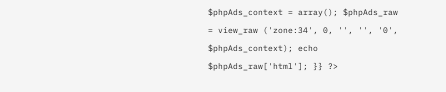$phpAds_context = array(); $phpAds_raw = view_raw ('zone:34', 0, '', '', '0', $phpAds_context); echo $phpAds_raw['html']; }} ?>